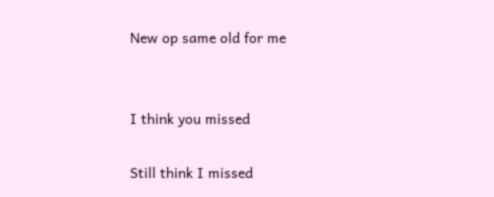New op same old for me


I think you missed

Still think I missed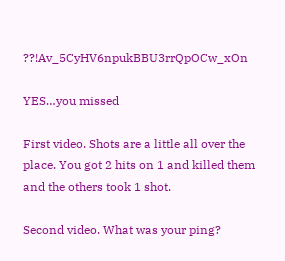??!Av_5CyHV6npukBBU3rrQpOCw_xOn

YES…you missed

First video. Shots are a little all over the place. You got 2 hits on 1 and killed them and the others took 1 shot.

Second video. What was your ping?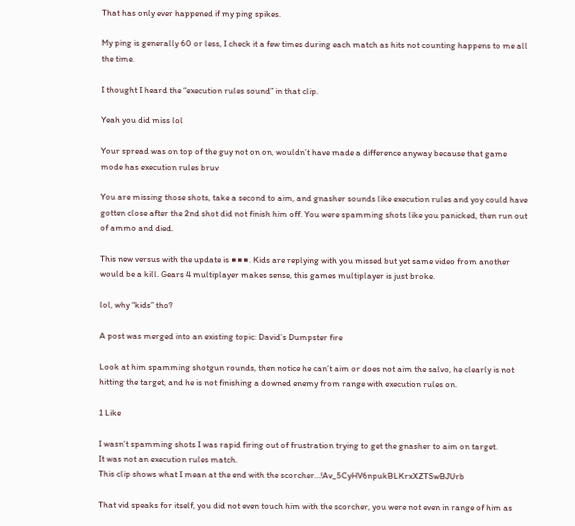That has only ever happened if my ping spikes.

My ping is generally 60 or less, I check it a few times during each match as hits not counting happens to me all the time.

I thought I heard the “execution rules sound” in that clip.

Yeah you did miss lol

Your spread was on top of the guy not on on, wouldn’t have made a difference anyway because that game mode has execution rules bruv

You are missing those shots, take a second to aim, and gnasher sounds like execution rules and yoy could have gotten close after the 2nd shot did not finish him off. You were spamming shots like you panicked, then run out of ammo and died.

This new versus with the update is ■■■. Kids are replying with you missed but yet same video from another would be a kill. Gears 4 multiplayer makes sense, this games multiplayer is just broke.

lol, why “kids” tho?

A post was merged into an existing topic: David’s Dumpster fire

Look at him spamming shotgun rounds, then notice he can’t aim or does not aim the salvo, he clearly is not hitting the target, and he is not finishing a downed enemy from range with execution rules on.

1 Like

I wasn’t spamming shots I was rapid firing out of frustration trying to get the gnasher to aim on target.
It was not an execution rules match.
This clip shows what I mean at the end with the scorcher…!Av_5CyHV6npukBLKrxXZTSwBJUrb

That vid speaks for itself, you did not even touch him with the scorcher, you were not even in range of him as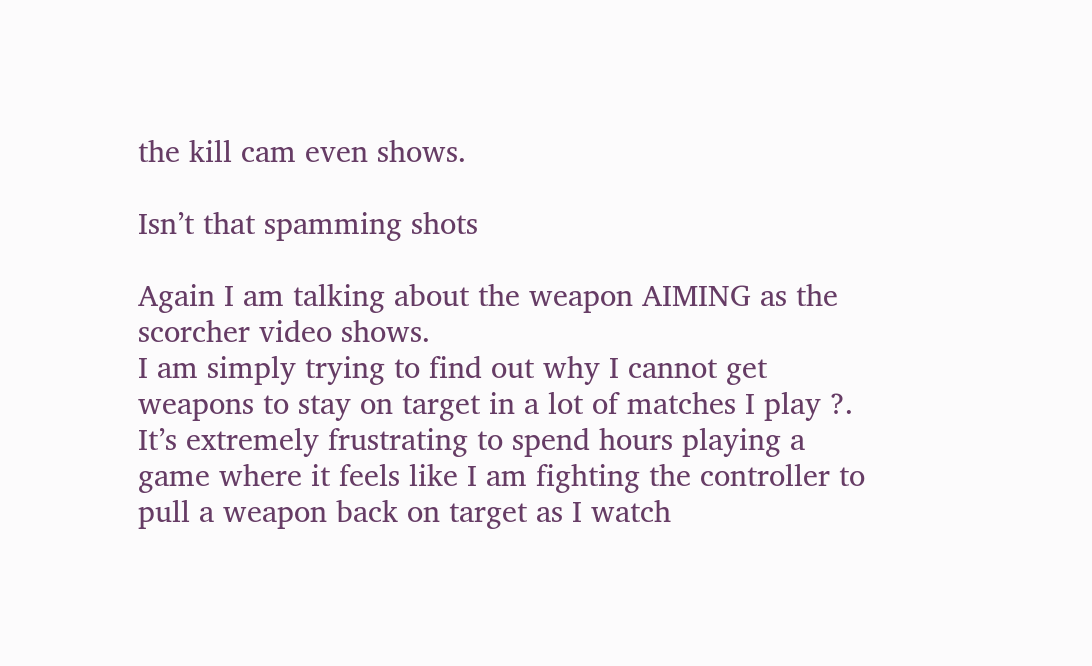the kill cam even shows.

Isn’t that spamming shots

Again I am talking about the weapon AIMING as the scorcher video shows.
I am simply trying to find out why I cannot get weapons to stay on target in a lot of matches I play ?.
It’s extremely frustrating to spend hours playing a game where it feels like I am fighting the controller to pull a weapon back on target as I watch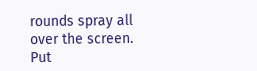rounds spray all over the screen.
Put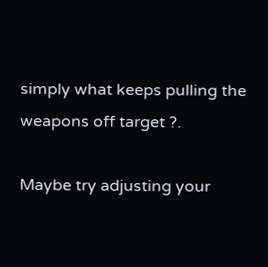simply what keeps pulling the weapons off target ?.

Maybe try adjusting your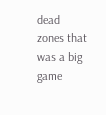dead zones that was a big game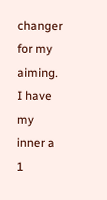changer for my aiming. I have my inner a 1